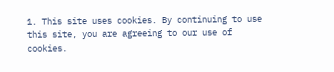1. This site uses cookies. By continuing to use this site, you are agreeing to our use of cookies.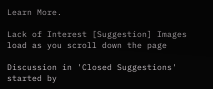Learn More.

Lack of Interest [Suggestion] Images load as you scroll down the page

Discussion in 'Closed Suggestions' started by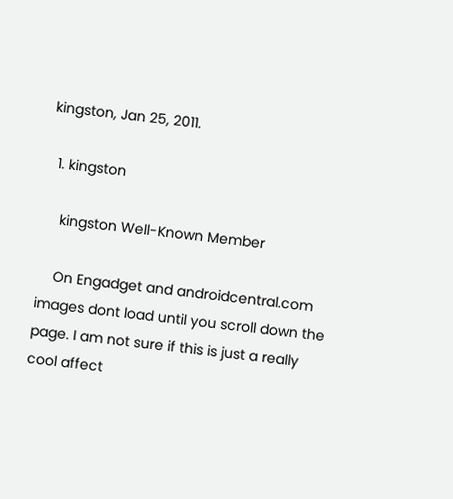kingston, Jan 25, 2011.

  1. kingston

    kingston Well-Known Member

    On Engadget and androidcentral.com images dont load until you scroll down the page. I am not sure if this is just a really cool affect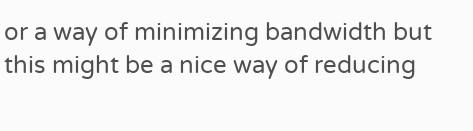or a way of minimizing bandwidth but this might be a nice way of reducing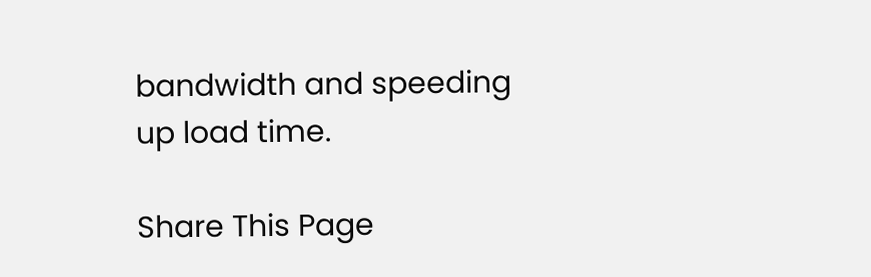bandwidth and speeding up load time.

Share This Page